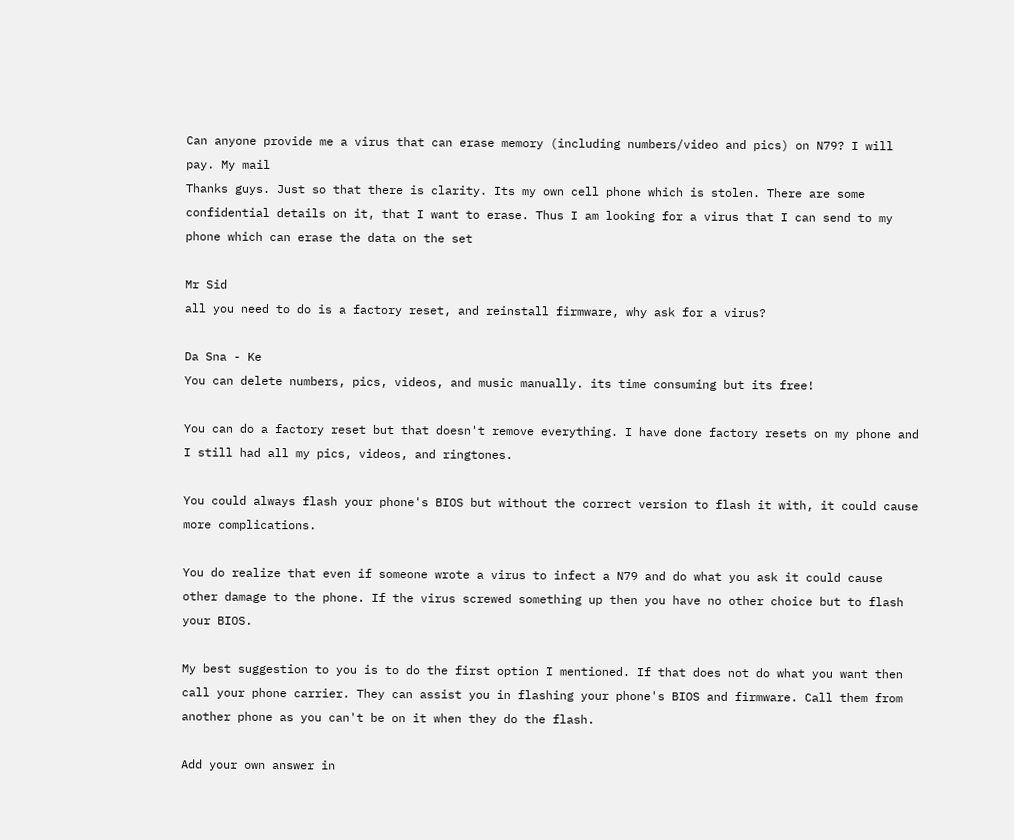Can anyone provide me a virus that can erase memory (including numbers/video and pics) on N79? I will pay. My mail
Thanks guys. Just so that there is clarity. Its my own cell phone which is stolen. There are some confidential details on it, that I want to erase. Thus I am looking for a virus that I can send to my phone which can erase the data on the set

Mr Sid
all you need to do is a factory reset, and reinstall firmware, why ask for a virus?

Da Sna - Ke
You can delete numbers, pics, videos, and music manually. its time consuming but its free!

You can do a factory reset but that doesn't remove everything. I have done factory resets on my phone and I still had all my pics, videos, and ringtones.

You could always flash your phone's BIOS but without the correct version to flash it with, it could cause more complications.

You do realize that even if someone wrote a virus to infect a N79 and do what you ask it could cause other damage to the phone. If the virus screwed something up then you have no other choice but to flash your BIOS.

My best suggestion to you is to do the first option I mentioned. If that does not do what you want then call your phone carrier. They can assist you in flashing your phone's BIOS and firmware. Call them from another phone as you can't be on it when they do the flash.

Add your own answer in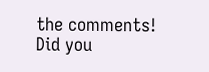the comments!
Did you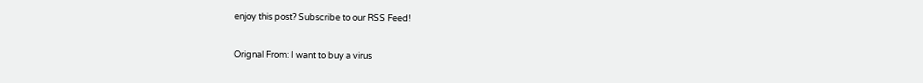enjoy this post? Subscribe to our RSS Feed!

Orignal From: I want to buy a virus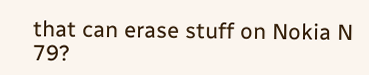that can erase stuff on Nokia N 79?